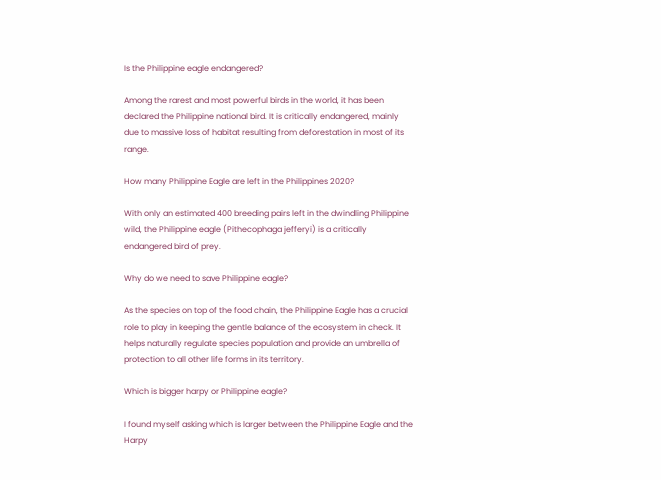Is the Philippine eagle endangered?

Among the rarest and most powerful birds in the world, it has been declared the Philippine national bird. It is critically endangered, mainly due to massive loss of habitat resulting from deforestation in most of its range.

How many Philippine Eagle are left in the Philippines 2020?

With only an estimated 400 breeding pairs left in the dwindling Philippine wild, the Philippine eagle (Pithecophaga jefferyi) is a critically endangered bird of prey.

Why do we need to save Philippine eagle?

As the species on top of the food chain, the Philippine Eagle has a crucial role to play in keeping the gentle balance of the ecosystem in check. It helps naturally regulate species population and provide an umbrella of protection to all other life forms in its territory.

Which is bigger harpy or Philippine eagle?

I found myself asking which is larger between the Philippine Eagle and the Harpy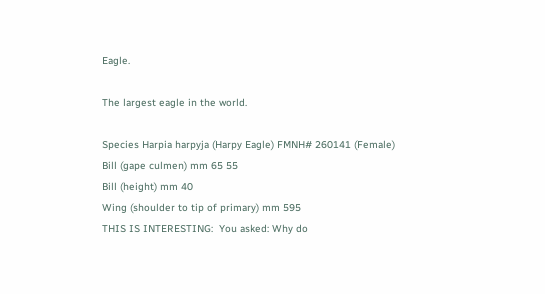Eagle.

The largest eagle in the world.

Species Harpia harpyja (Harpy Eagle) FMNH# 260141 (Female)
Bill (gape culmen) mm 65 55
Bill (height) mm 40
Wing (shoulder to tip of primary) mm 595
THIS IS INTERESTING:  You asked: Why do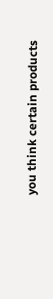you think certain products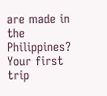are made in the Philippines?
Your first trip